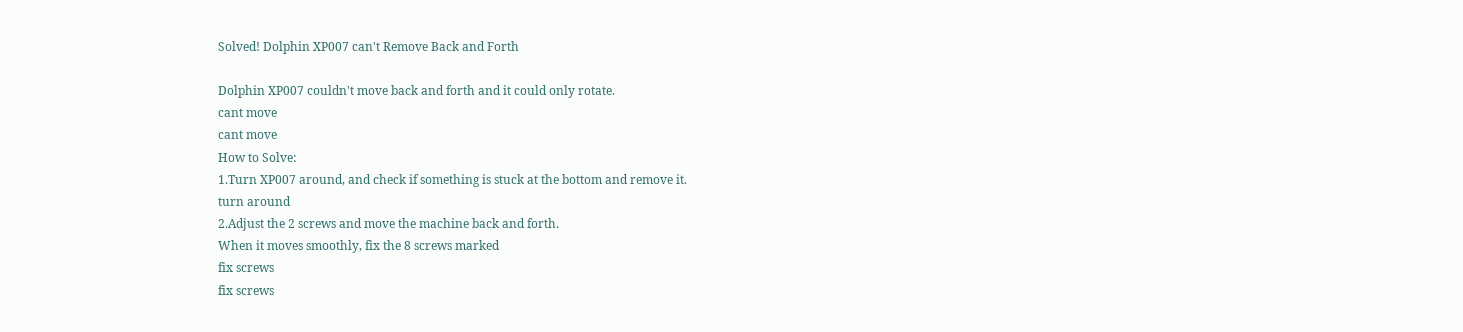Solved! Dolphin XP007 can't Remove Back and Forth

Dolphin XP007 couldn't move back and forth and it could only rotate.
cant move
cant move
How to Solve:
1.Turn XP007 around, and check if something is stuck at the bottom and remove it.
turn around
2.Adjust the 2 screws and move the machine back and forth.
When it moves smoothly, fix the 8 screws marked
fix screws
fix screws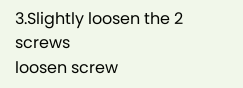3.Slightly loosen the 2 screws
loosen screw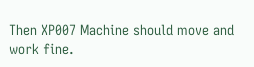Then XP007 Machine should move and work fine.